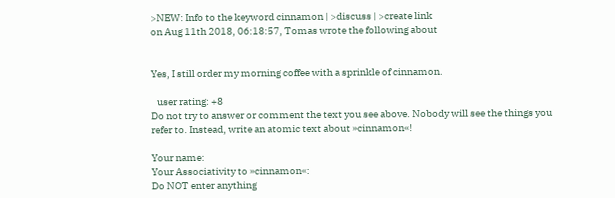>NEW: Info to the keyword cinnamon | >discuss | >create link
on Aug 11th 2018, 06:18:57, Tomas wrote the following about


Yes, I still order my morning coffee with a sprinkle of cinnamon.

   user rating: +8
Do not try to answer or comment the text you see above. Nobody will see the things you refer to. Instead, write an atomic text about »cinnamon«!

Your name:
Your Associativity to »cinnamon«:
Do NOT enter anything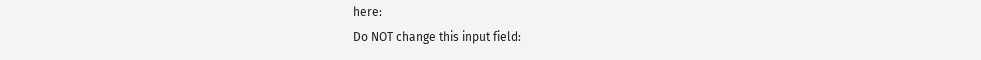here:
Do NOT change this input field: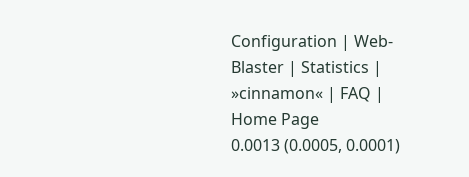Configuration | Web-Blaster | Statistics | »cinnamon« | FAQ | Home Page
0.0013 (0.0005, 0.0001)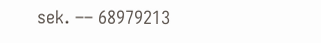sek. –– 68979213